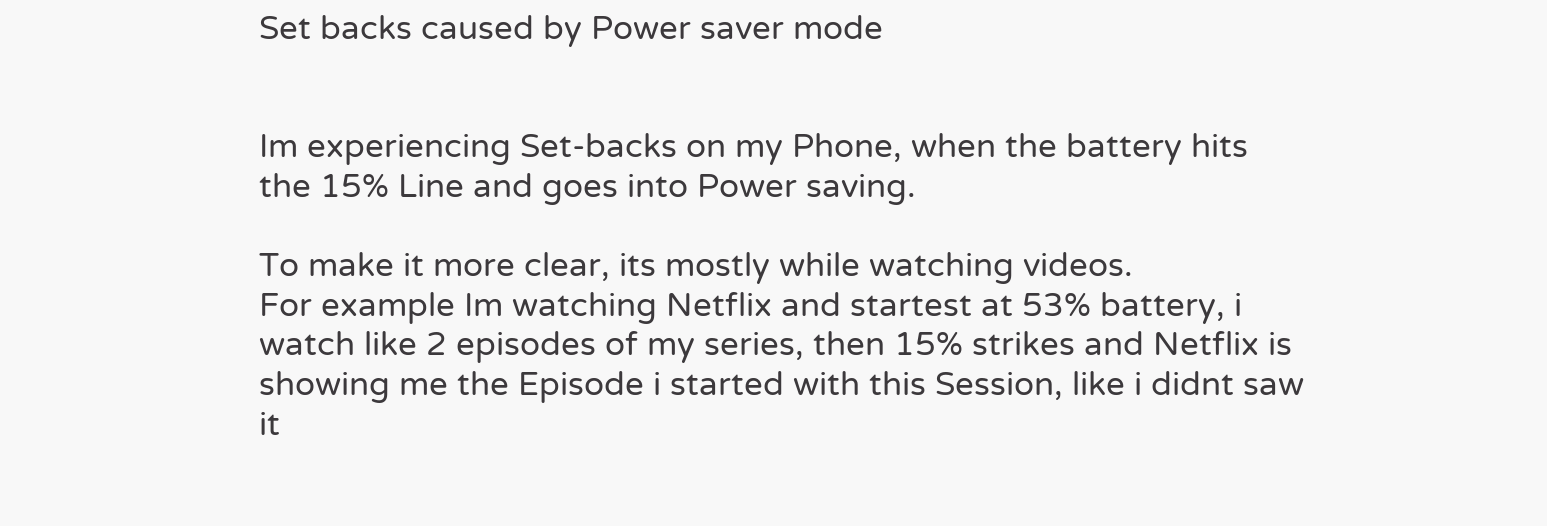Set backs caused by Power saver mode


Im experiencing Set-backs on my Phone, when the battery hits the 15% Line and goes into Power saving.

To make it more clear, its mostly while watching videos.
For example Im watching Netflix and startest at 53% battery, i watch like 2 episodes of my series, then 15% strikes and Netflix is showing me the Episode i started with this Session, like i didnt saw it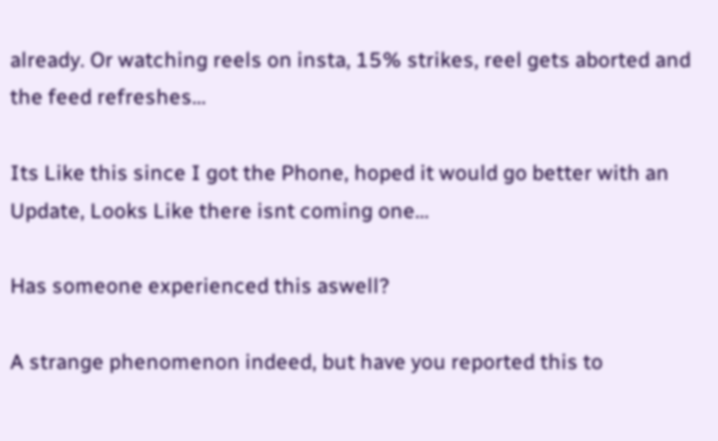already. Or watching reels on insta, 15% strikes, reel gets aborted and the feed refreshes…

Its Like this since I got the Phone, hoped it would go better with an Update, Looks Like there isnt coming one…

Has someone experienced this aswell?

A strange phenomenon indeed, but have you reported this to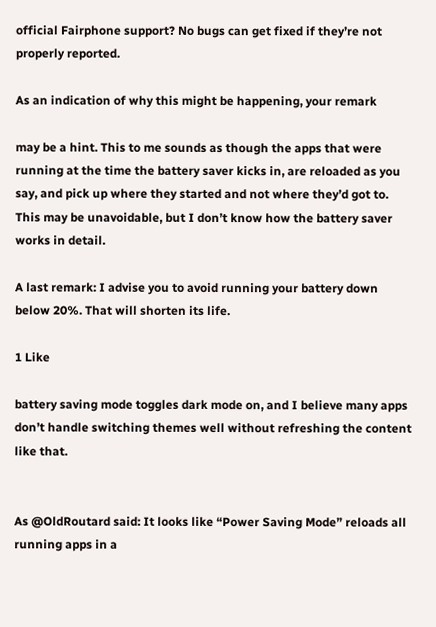official Fairphone support? No bugs can get fixed if they’re not properly reported.

As an indication of why this might be happening, your remark

may be a hint. This to me sounds as though the apps that were running at the time the battery saver kicks in, are reloaded as you say, and pick up where they started and not where they’d got to. This may be unavoidable, but I don’t know how the battery saver works in detail.

A last remark: I advise you to avoid running your battery down below 20%. That will shorten its life.

1 Like

battery saving mode toggles dark mode on, and I believe many apps don’t handle switching themes well without refreshing the content like that.


As @OldRoutard said: It looks like “Power Saving Mode” reloads all running apps in a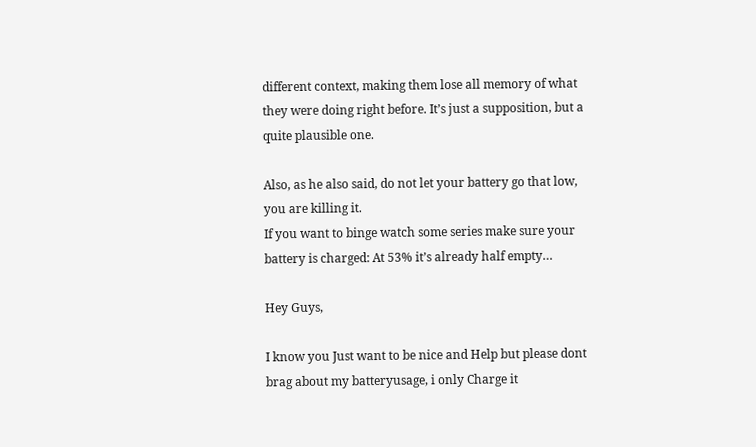different context, making them lose all memory of what they were doing right before. It’s just a supposition, but a quite plausible one.

Also, as he also said, do not let your battery go that low, you are killing it.
If you want to binge watch some series make sure your battery is charged: At 53% it’s already half empty…

Hey Guys,

I know you Just want to be nice and Help but please dont brag about my batteryusage, i only Charge it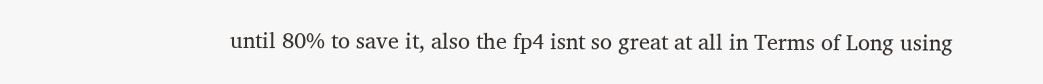until 80% to save it, also the fp4 isnt so great at all in Terms of Long using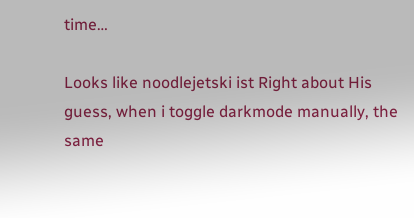time…

Looks like noodlejetski ist Right about His guess, when i toggle darkmode manually, the same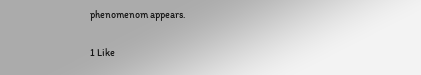phenomenom appears.

1 Like